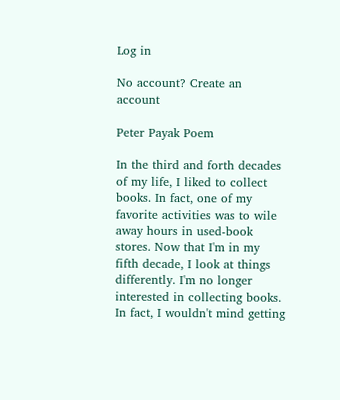Log in

No account? Create an account

Peter Payak Poem

In the third and forth decades of my life, I liked to collect books. In fact, one of my favorite activities was to wile away hours in used-book stores. Now that I'm in my fifth decade, I look at things differently. I'm no longer interested in collecting books. In fact, I wouldn't mind getting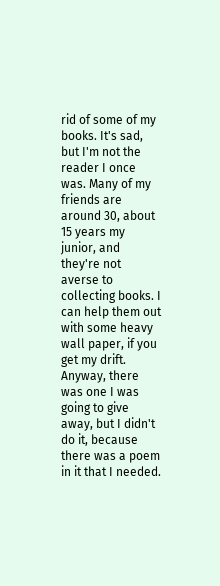rid of some of my books. It's sad, but I'm not the reader I once was. Many of my friends are around 30, about 15 years my junior, and they're not averse to collecting books. I can help them out with some heavy wall paper, if you get my drift. Anyway, there was one I was going to give away, but I didn't do it, because there was a poem in it that I needed.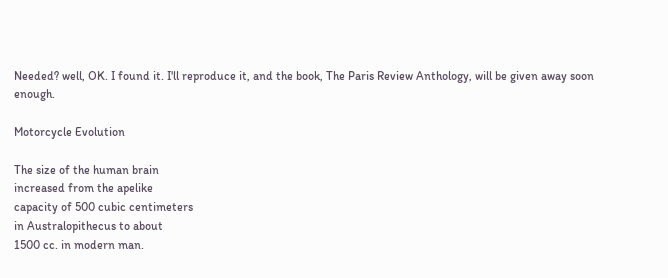Needed? well, OK. I found it. I'll reproduce it, and the book, The Paris Review Anthology, will be given away soon enough.

Motorcycle Evolution

The size of the human brain
increased from the apelike
capacity of 500 cubic centimeters
in Australopithecus to about
1500 cc. in modern man.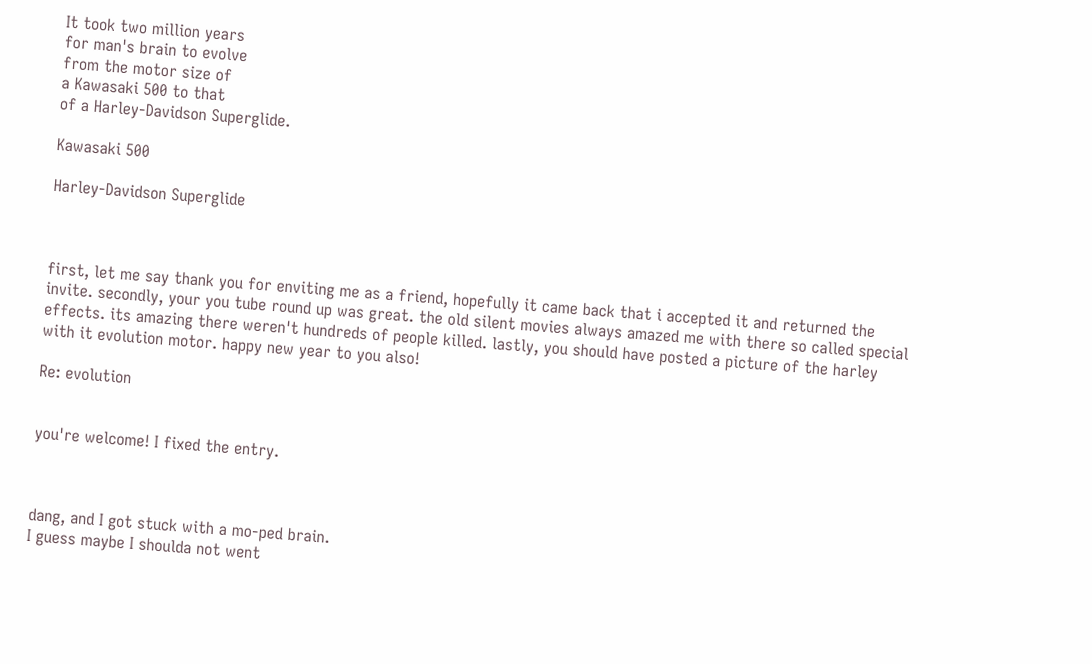It took two million years
for man's brain to evolve
from the motor size of
a Kawasaki 500 to that
of a Harley-Davidson Superglide.

Kawasaki 500

Harley-Davidson Superglide



first, let me say thank you for enviting me as a friend, hopefully it came back that i accepted it and returned the invite. secondly, your you tube round up was great. the old silent movies always amazed me with there so called special effects. its amazing there weren't hundreds of people killed. lastly, you should have posted a picture of the harley with it evolution motor. happy new year to you also!

Re: evolution


you're welcome! I fixed the entry.



dang, and I got stuck with a mo-ped brain.
I guess maybe I shoulda not went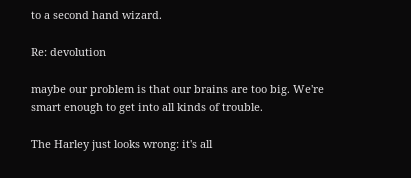to a second hand wizard.

Re: devolution

maybe our problem is that our brains are too big. We're smart enough to get into all kinds of trouble.

The Harley just looks wrong: it's all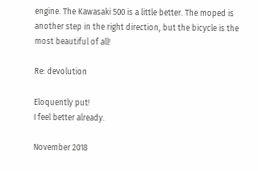engine. The Kawasaki 500 is a little better. The moped is another step in the right direction, but the bicycle is the most beautiful of all!

Re: devolution

Eloquently put!
I feel better already.

November 2018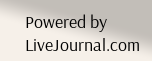Powered by LiveJournal.com